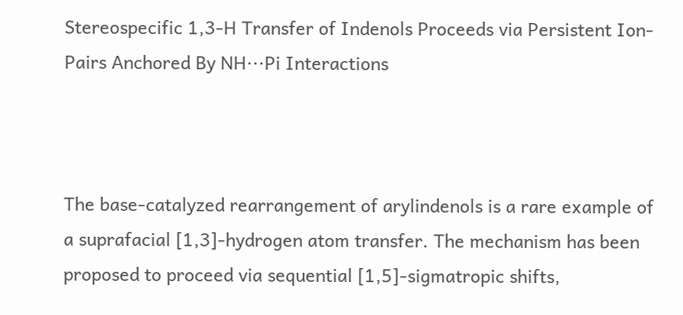Stereospecific 1,3-H Transfer of Indenols Proceeds via Persistent Ion-Pairs Anchored By NH···Pi Interactions



The base-catalyzed rearrangement of arylindenols is a rare example of a suprafacial [1,3]-hydrogen atom transfer. The mechanism has been proposed to proceed via sequential [1,5]-sigmatropic shifts,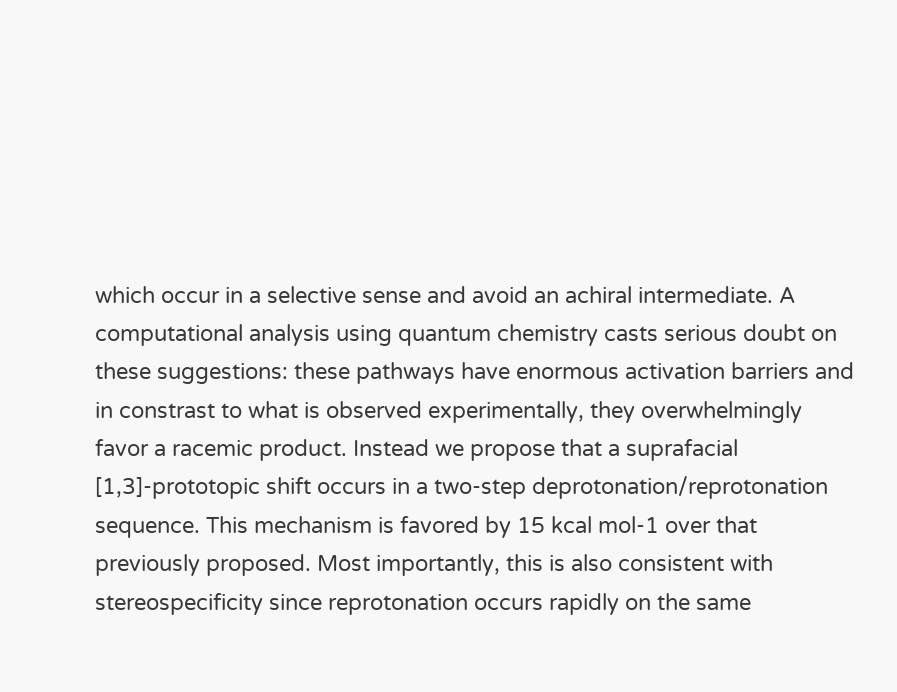which occur in a selective sense and avoid an achiral intermediate. A computational analysis using quantum chemistry casts serious doubt on these suggestions: these pathways have enormous activation barriers and in constrast to what is observed experimentally, they overwhelmingly favor a racemic product. Instead we propose that a suprafacial [1,3]-prototopic shift occurs in a two-step deprotonation/reprotonation sequence. This mechanism is favored by 15 kcal mol-1 over that previously proposed. Most importantly, this is also consistent with stereospecificity since reprotonation occurs rapidly on the same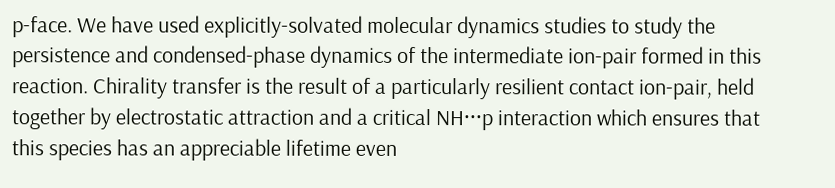p-face. We have used explicitly-solvated molecular dynamics studies to study the persistence and condensed-phase dynamics of the intermediate ion-pair formed in this reaction. Chirality transfer is the result of a particularly resilient contact ion-pair, held together by electrostatic attraction and a critical NH···p interaction which ensures that this species has an appreciable lifetime even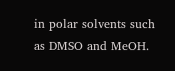in polar solvents such as DMSO and MeOH.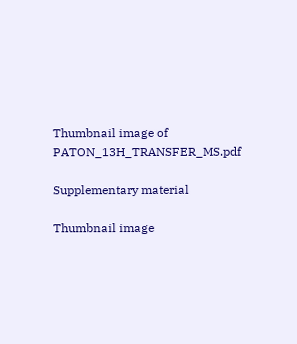Thumbnail image of PATON_13H_TRANSFER_MS.pdf

Supplementary material

Thumbnail image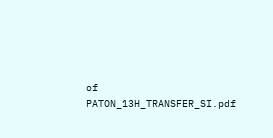of PATON_13H_TRANSFER_SI.pdf